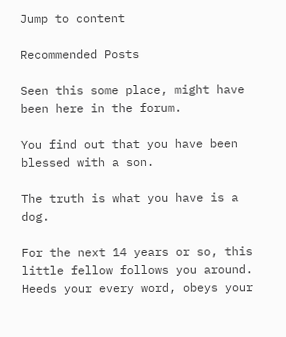Jump to content

Recommended Posts

Seen this some place, might have been here in the forum.

You find out that you have been blessed with a son.

The truth is what you have is a dog.

For the next 14 years or so, this little fellow follows you around. Heeds your every word, obeys your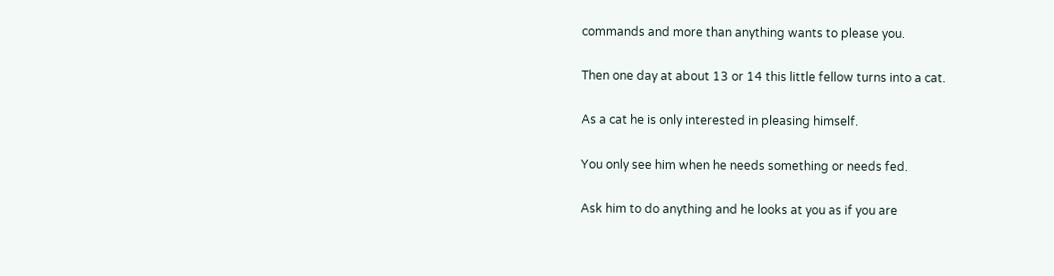commands and more than anything wants to please you.

Then one day at about 13 or 14 this little fellow turns into a cat.

As a cat he is only interested in pleasing himself.

You only see him when he needs something or needs fed.

Ask him to do anything and he looks at you as if you are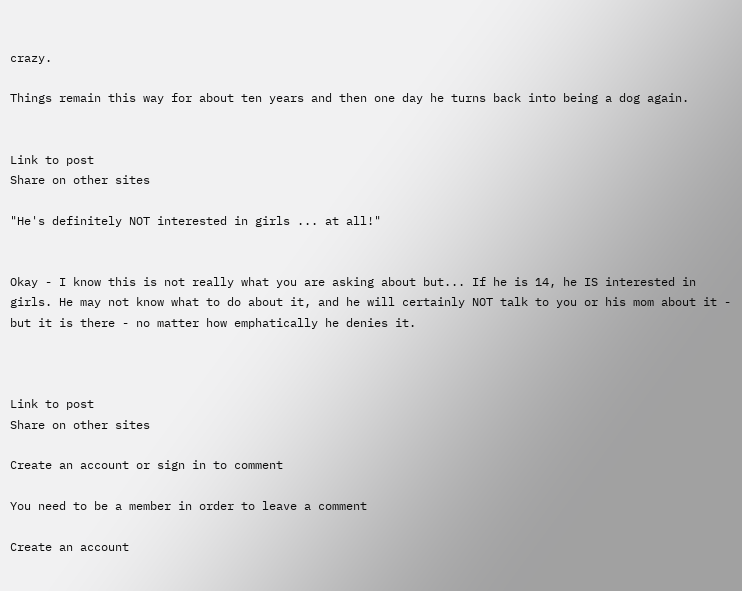crazy.

Things remain this way for about ten years and then one day he turns back into being a dog again.


Link to post
Share on other sites

"He's definitely NOT interested in girls ... at all!"


Okay - I know this is not really what you are asking about but... If he is 14, he IS interested in girls. He may not know what to do about it, and he will certainly NOT talk to you or his mom about it - but it is there - no matter how emphatically he denies it.



Link to post
Share on other sites

Create an account or sign in to comment

You need to be a member in order to leave a comment

Create an account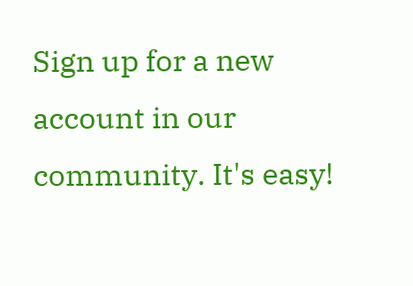Sign up for a new account in our community. It's easy!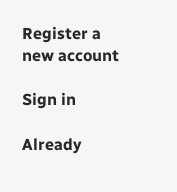Register a new account

Sign in

Already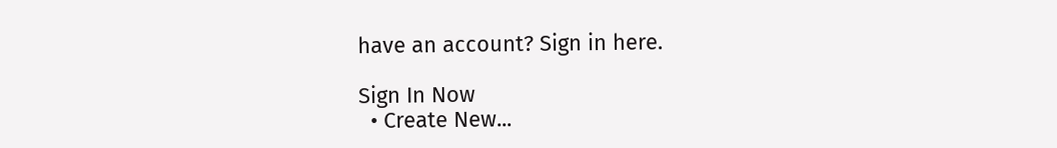have an account? Sign in here.

Sign In Now
  • Create New...